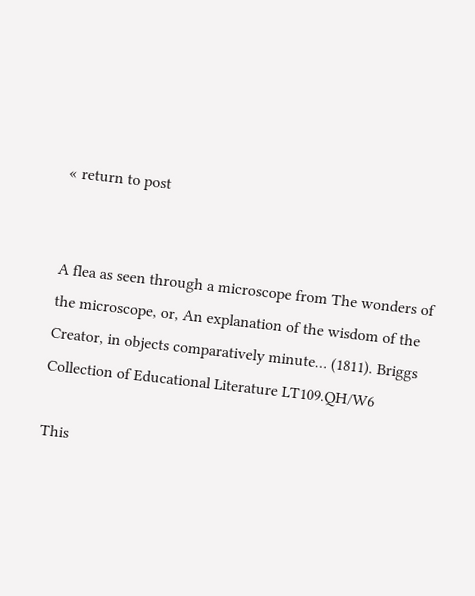« return to post


A flea as seen through a microscope from The wonders of the microscope, or, An explanation of the wisdom of the Creator, in objects comparatively minute… (1811). Briggs Collection of Educational Literature LT109.QH/W6

This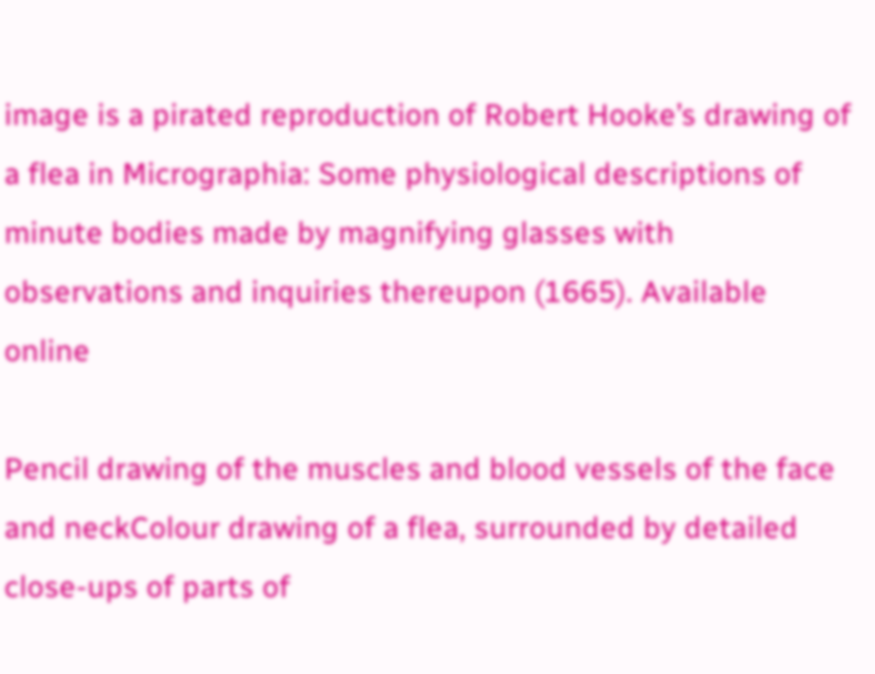image is a pirated reproduction of Robert Hooke’s drawing of a flea in Micrographia: Some physiological descriptions of minute bodies made by magnifying glasses with observations and inquiries thereupon (1665). Available online

Pencil drawing of the muscles and blood vessels of the face and neckColour drawing of a flea, surrounded by detailed close-ups of parts of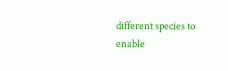different species to enable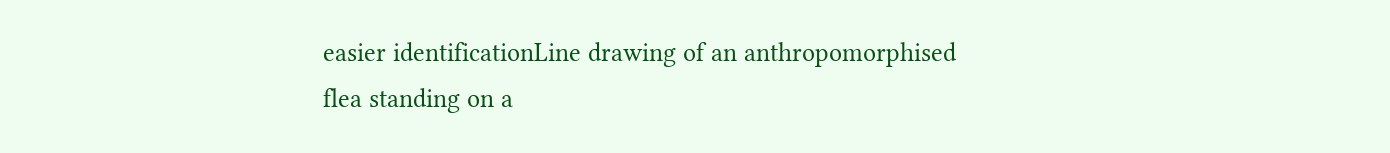easier identificationLine drawing of an anthropomorphised flea standing on a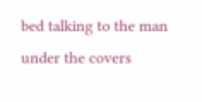bed talking to the man under the covers